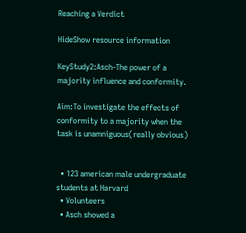Reaching a Verdict

HideShow resource information

KeyStudy2:Asch-The power of a majority influence and conformity.

Aim:To investigate the effects of conformity to a majority when the task is unamniguous(really obvious)


  • 123 american male undergraduate students at Harvard
  • Volunteers
  • Asch showed a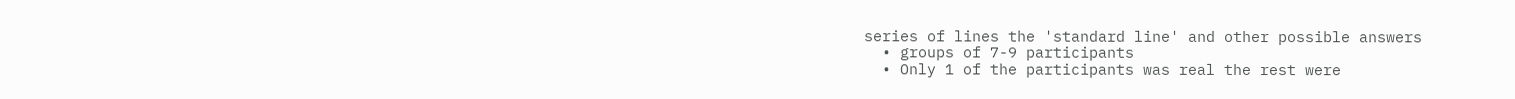series of lines the 'standard line' and other possible answers
  • groups of 7-9 participants
  • Only 1 of the participants was real the rest were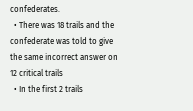confederates.
  • There was 18 trails and the confederate was told to give the same incorrect answer on 12 critical trails
  • In the first 2 trails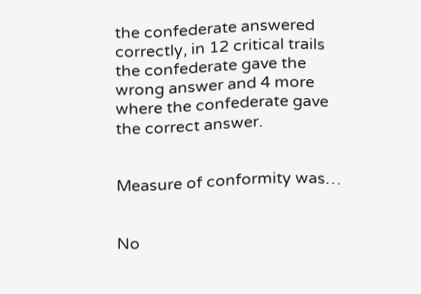the confederate answered correctly, in 12 critical trails the confederate gave the wrong answer and 4 more where the confederate gave the correct answer.


Measure of conformity was…


No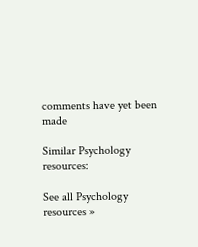comments have yet been made

Similar Psychology resources:

See all Psychology resources »